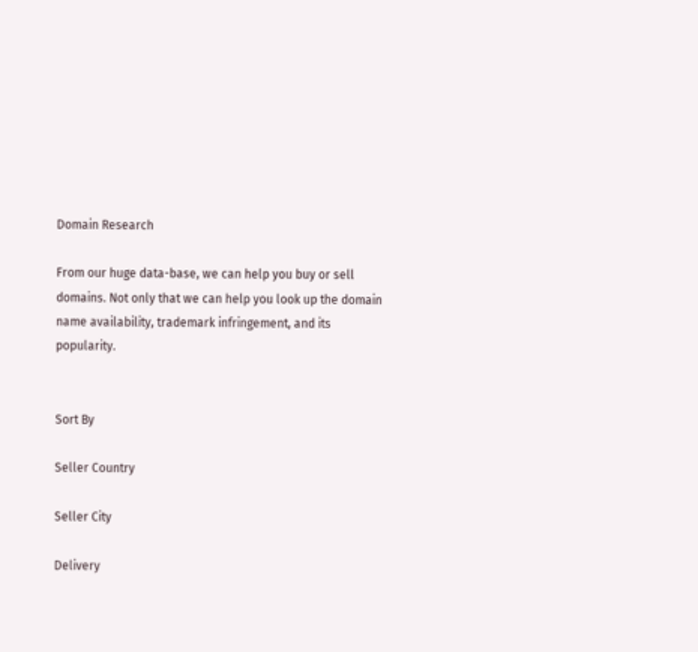Domain Research

From our huge data-base, we can help you buy or sell domains. Not only that we can help you look up the domain name availability, trademark infringement, and its popularity.


Sort By

Seller Country

Seller City

Delivery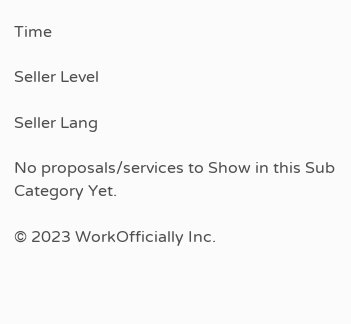Time

Seller Level

Seller Lang

No proposals/services to Show in this Sub Category Yet.

© 2023 WorkOfficially Inc.